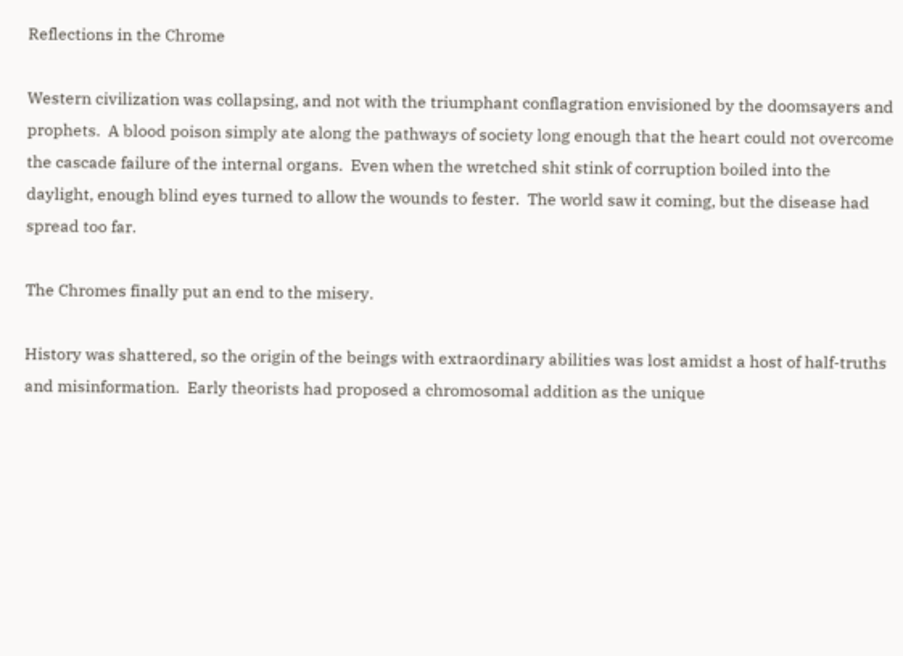Reflections in the Chrome

Western civilization was collapsing, and not with the triumphant conflagration envisioned by the doomsayers and prophets.  A blood poison simply ate along the pathways of society long enough that the heart could not overcome the cascade failure of the internal organs.  Even when the wretched shit stink of corruption boiled into the daylight, enough blind eyes turned to allow the wounds to fester.  The world saw it coming, but the disease had spread too far.

The Chromes finally put an end to the misery.

History was shattered, so the origin of the beings with extraordinary abilities was lost amidst a host of half-truths and misinformation.  Early theorists had proposed a chromosomal addition as the unique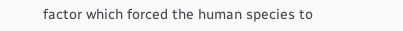factor which forced the human species to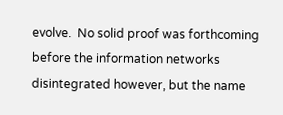evolve.  No solid proof was forthcoming before the information networks disintegrated however, but the name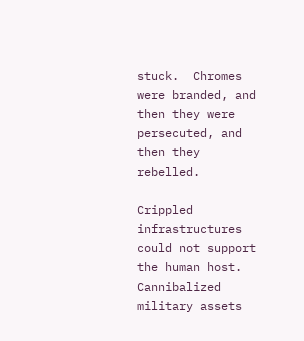stuck.  Chromes were branded, and then they were persecuted, and then they rebelled.

Crippled infrastructures could not support the human host.  Cannibalized military assets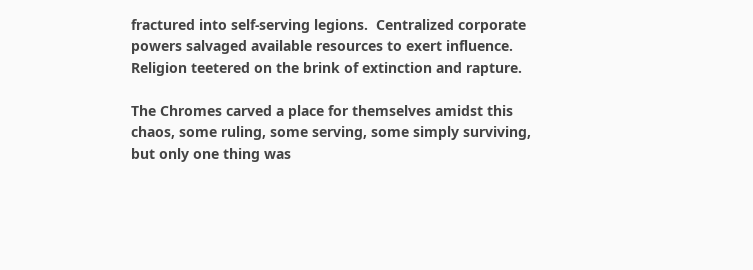fractured into self-serving legions.  Centralized corporate powers salvaged available resources to exert influence.  Religion teetered on the brink of extinction and rapture.

The Chromes carved a place for themselves amidst this chaos, some ruling, some serving, some simply surviving, but only one thing was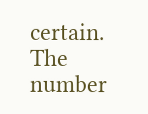certain.  The number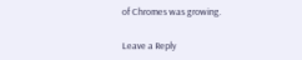of Chromes was growing.

Leave a Reply